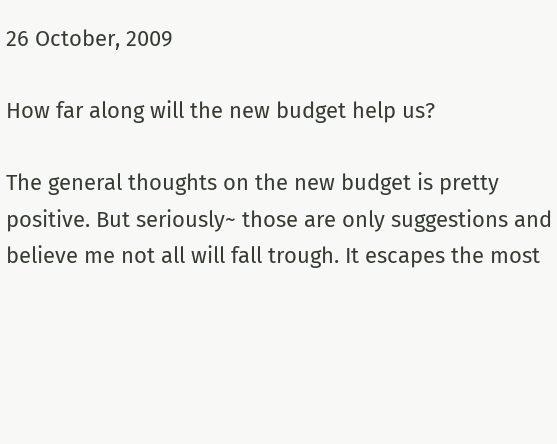26 October, 2009

How far along will the new budget help us?

The general thoughts on the new budget is pretty positive. But seriously~ those are only suggestions and believe me not all will fall trough. It escapes the most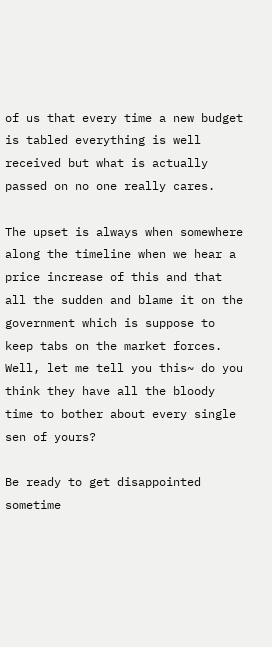of us that every time a new budget is tabled everything is well received but what is actually passed on no one really cares.

The upset is always when somewhere along the timeline when we hear a price increase of this and that all the sudden and blame it on the government which is suppose to keep tabs on the market forces. Well, let me tell you this~ do you think they have all the bloody time to bother about every single sen of yours?

Be ready to get disappointed sometime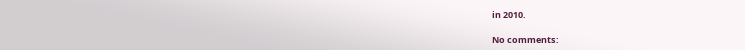in 2010.

No comments: